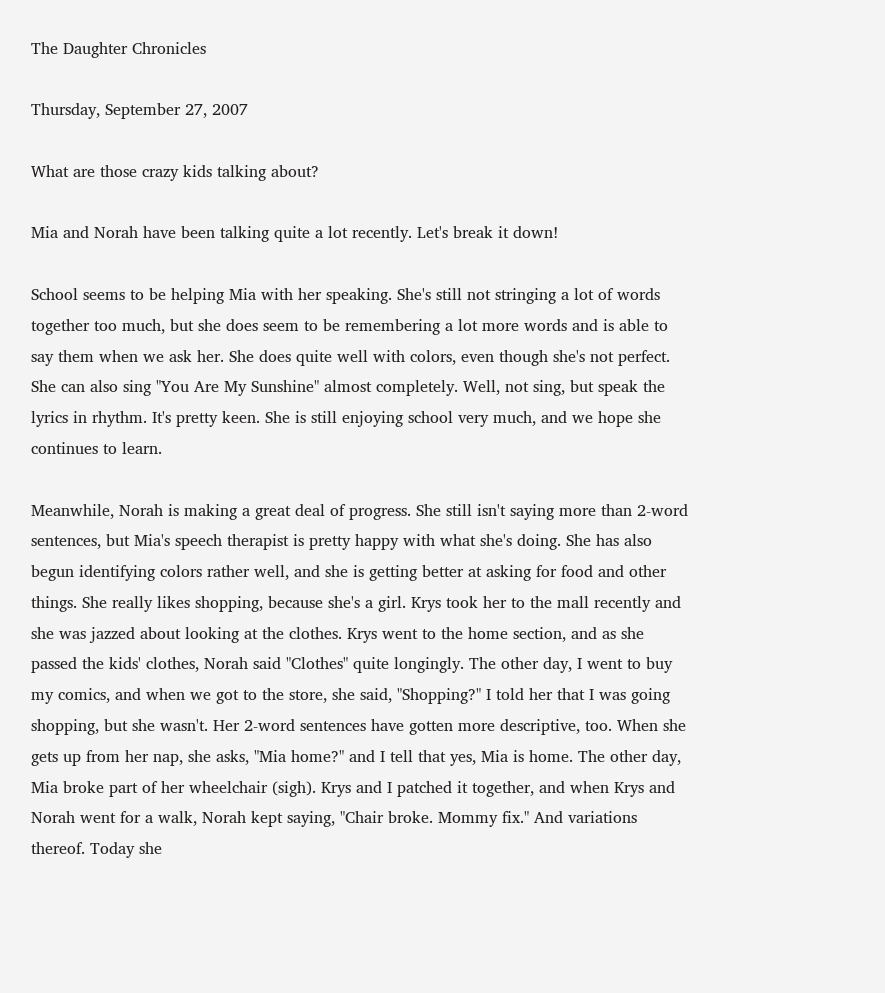The Daughter Chronicles

Thursday, September 27, 2007

What are those crazy kids talking about?

Mia and Norah have been talking quite a lot recently. Let's break it down!

School seems to be helping Mia with her speaking. She's still not stringing a lot of words together too much, but she does seem to be remembering a lot more words and is able to say them when we ask her. She does quite well with colors, even though she's not perfect. She can also sing "You Are My Sunshine" almost completely. Well, not sing, but speak the lyrics in rhythm. It's pretty keen. She is still enjoying school very much, and we hope she continues to learn.

Meanwhile, Norah is making a great deal of progress. She still isn't saying more than 2-word sentences, but Mia's speech therapist is pretty happy with what she's doing. She has also begun identifying colors rather well, and she is getting better at asking for food and other things. She really likes shopping, because she's a girl. Krys took her to the mall recently and she was jazzed about looking at the clothes. Krys went to the home section, and as she passed the kids' clothes, Norah said "Clothes" quite longingly. The other day, I went to buy my comics, and when we got to the store, she said, "Shopping?" I told her that I was going shopping, but she wasn't. Her 2-word sentences have gotten more descriptive, too. When she gets up from her nap, she asks, "Mia home?" and I tell that yes, Mia is home. The other day, Mia broke part of her wheelchair (sigh). Krys and I patched it together, and when Krys and Norah went for a walk, Norah kept saying, "Chair broke. Mommy fix." And variations thereof. Today she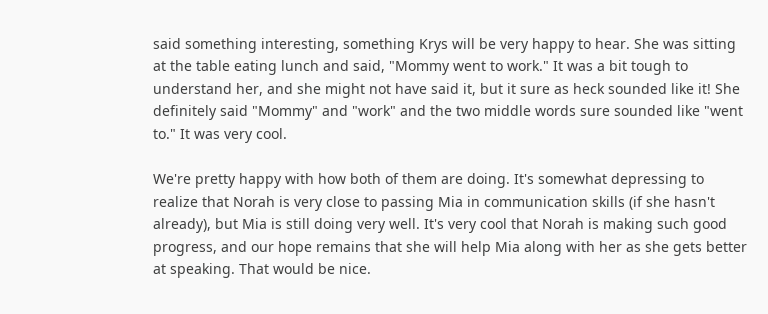said something interesting, something Krys will be very happy to hear. She was sitting at the table eating lunch and said, "Mommy went to work." It was a bit tough to understand her, and she might not have said it, but it sure as heck sounded like it! She definitely said "Mommy" and "work" and the two middle words sure sounded like "went to." It was very cool.

We're pretty happy with how both of them are doing. It's somewhat depressing to realize that Norah is very close to passing Mia in communication skills (if she hasn't already), but Mia is still doing very well. It's very cool that Norah is making such good progress, and our hope remains that she will help Mia along with her as she gets better at speaking. That would be nice.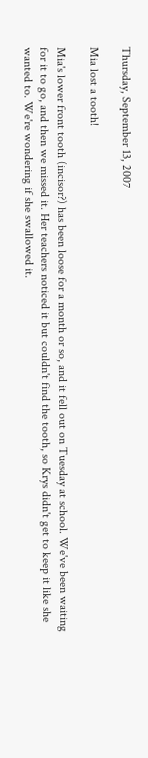Thursday, September 13, 2007

Mia lost a tooth!

Mia's lower front tooth (incisor?) has been loose for a month or so, and it fell out on Tuesday at school. We've been waiting for it to go, and then we missed it. Her teachers noticed it but couldn't find the tooth, so Krys didn't get to keep it like she wanted to. We're wondering if she swallowed it.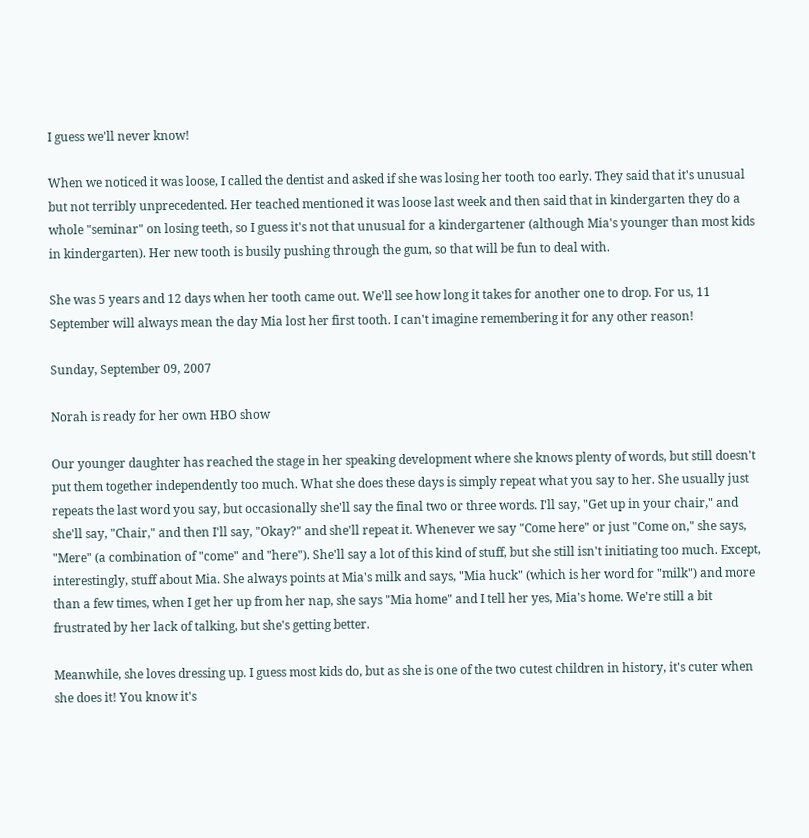I guess we'll never know!

When we noticed it was loose, I called the dentist and asked if she was losing her tooth too early. They said that it's unusual but not terribly unprecedented. Her teached mentioned it was loose last week and then said that in kindergarten they do a whole "seminar" on losing teeth, so I guess it's not that unusual for a kindergartener (although Mia's younger than most kids in kindergarten). Her new tooth is busily pushing through the gum, so that will be fun to deal with.

She was 5 years and 12 days when her tooth came out. We'll see how long it takes for another one to drop. For us, 11 September will always mean the day Mia lost her first tooth. I can't imagine remembering it for any other reason!

Sunday, September 09, 2007

Norah is ready for her own HBO show

Our younger daughter has reached the stage in her speaking development where she knows plenty of words, but still doesn't put them together independently too much. What she does these days is simply repeat what you say to her. She usually just repeats the last word you say, but occasionally she'll say the final two or three words. I'll say, "Get up in your chair," and she'll say, "Chair," and then I'll say, "Okay?" and she'll repeat it. Whenever we say "Come here" or just "Come on," she says, "Mere" (a combination of "come" and "here"). She'll say a lot of this kind of stuff, but she still isn't initiating too much. Except, interestingly, stuff about Mia. She always points at Mia's milk and says, "Mia huck" (which is her word for "milk") and more than a few times, when I get her up from her nap, she says "Mia home" and I tell her yes, Mia's home. We're still a bit frustrated by her lack of talking, but she's getting better.

Meanwhile, she loves dressing up. I guess most kids do, but as she is one of the two cutest children in history, it's cuter when she does it! You know it's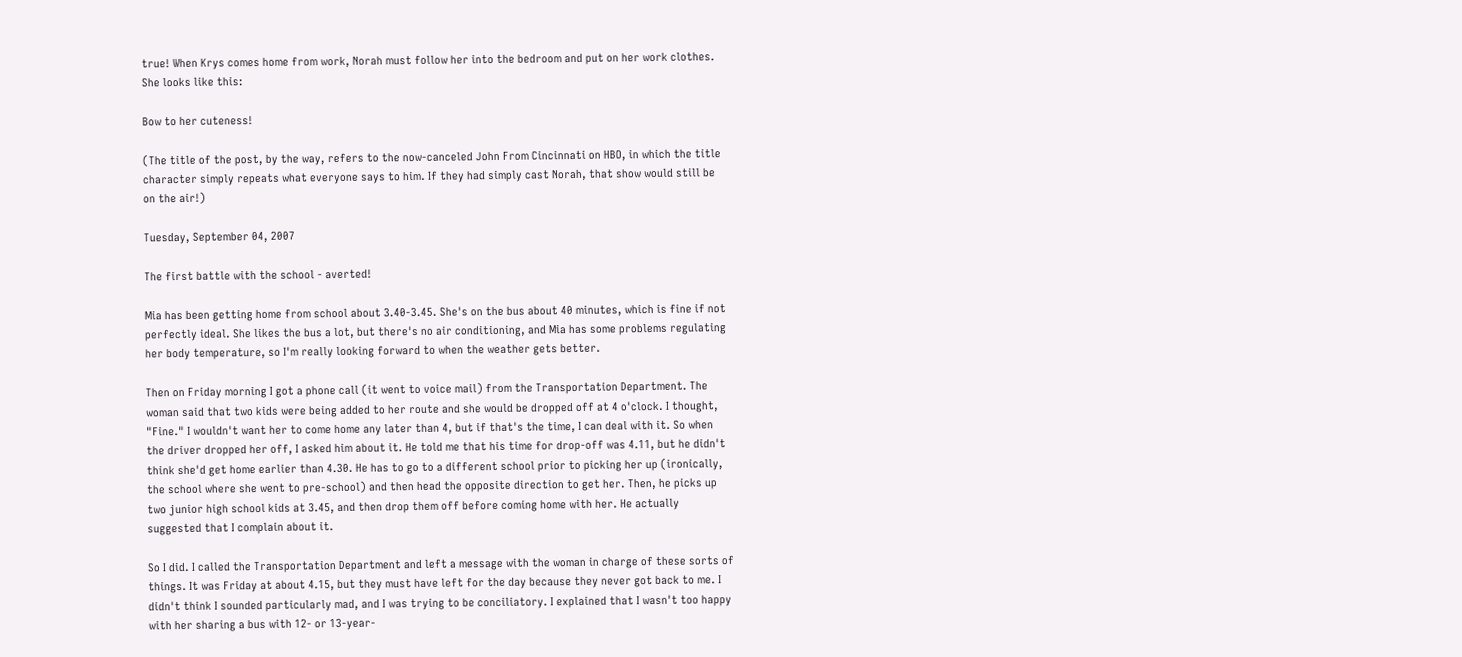true! When Krys comes home from work, Norah must follow her into the bedroom and put on her work clothes. She looks like this:

Bow to her cuteness!

(The title of the post, by the way, refers to the now-canceled John From Cincinnati on HBO, in which the title character simply repeats what everyone says to him. If they had simply cast Norah, that show would still be on the air!)

Tuesday, September 04, 2007

The first battle with the school - averted!

Mia has been getting home from school about 3.40-3.45. She's on the bus about 40 minutes, which is fine if not perfectly ideal. She likes the bus a lot, but there's no air conditioning, and Mia has some problems regulating her body temperature, so I'm really looking forward to when the weather gets better.

Then on Friday morning I got a phone call (it went to voice mail) from the Transportation Department. The woman said that two kids were being added to her route and she would be dropped off at 4 o'clock. I thought, "Fine." I wouldn't want her to come home any later than 4, but if that's the time, I can deal with it. So when the driver dropped her off, I asked him about it. He told me that his time for drop-off was 4.11, but he didn't think she'd get home earlier than 4.30. He has to go to a different school prior to picking her up (ironically, the school where she went to pre-school) and then head the opposite direction to get her. Then, he picks up two junior high school kids at 3.45, and then drop them off before coming home with her. He actually suggested that I complain about it.

So I did. I called the Transportation Department and left a message with the woman in charge of these sorts of things. It was Friday at about 4.15, but they must have left for the day because they never got back to me. I didn't think I sounded particularly mad, and I was trying to be conciliatory. I explained that I wasn't too happy with her sharing a bus with 12- or 13-year-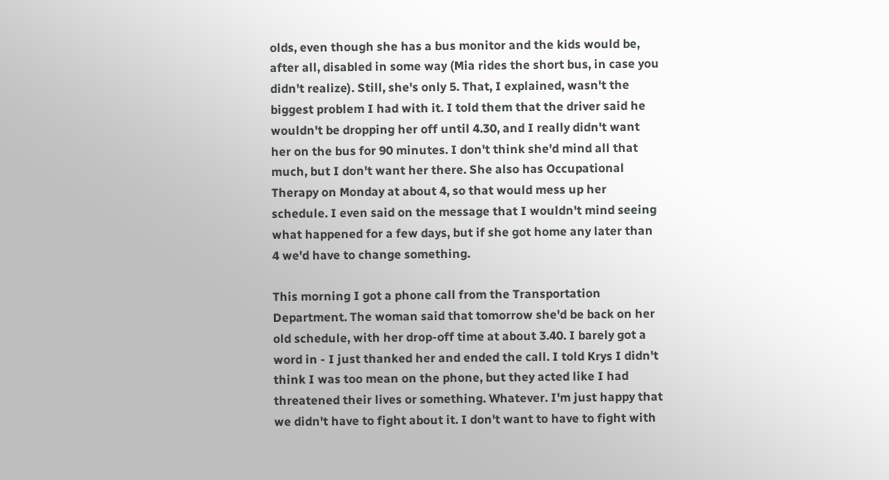olds, even though she has a bus monitor and the kids would be, after all, disabled in some way (Mia rides the short bus, in case you didn't realize). Still, she's only 5. That, I explained, wasn't the biggest problem I had with it. I told them that the driver said he wouldn't be dropping her off until 4.30, and I really didn't want her on the bus for 90 minutes. I don't think she'd mind all that much, but I don't want her there. She also has Occupational Therapy on Monday at about 4, so that would mess up her schedule. I even said on the message that I wouldn't mind seeing what happened for a few days, but if she got home any later than 4 we'd have to change something.

This morning I got a phone call from the Transportation Department. The woman said that tomorrow she'd be back on her old schedule, with her drop-off time at about 3.40. I barely got a word in - I just thanked her and ended the call. I told Krys I didn't think I was too mean on the phone, but they acted like I had threatened their lives or something. Whatever. I'm just happy that we didn't have to fight about it. I don't want to have to fight with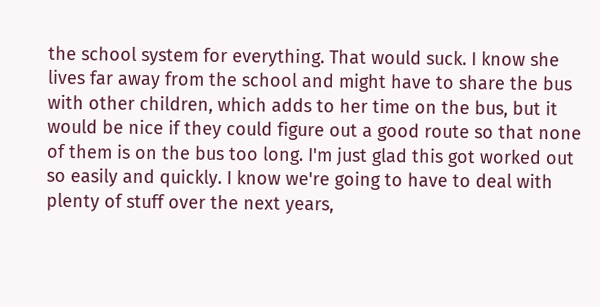the school system for everything. That would suck. I know she lives far away from the school and might have to share the bus with other children, which adds to her time on the bus, but it would be nice if they could figure out a good route so that none of them is on the bus too long. I'm just glad this got worked out so easily and quickly. I know we're going to have to deal with plenty of stuff over the next years,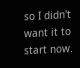so I didn't want it to start now.